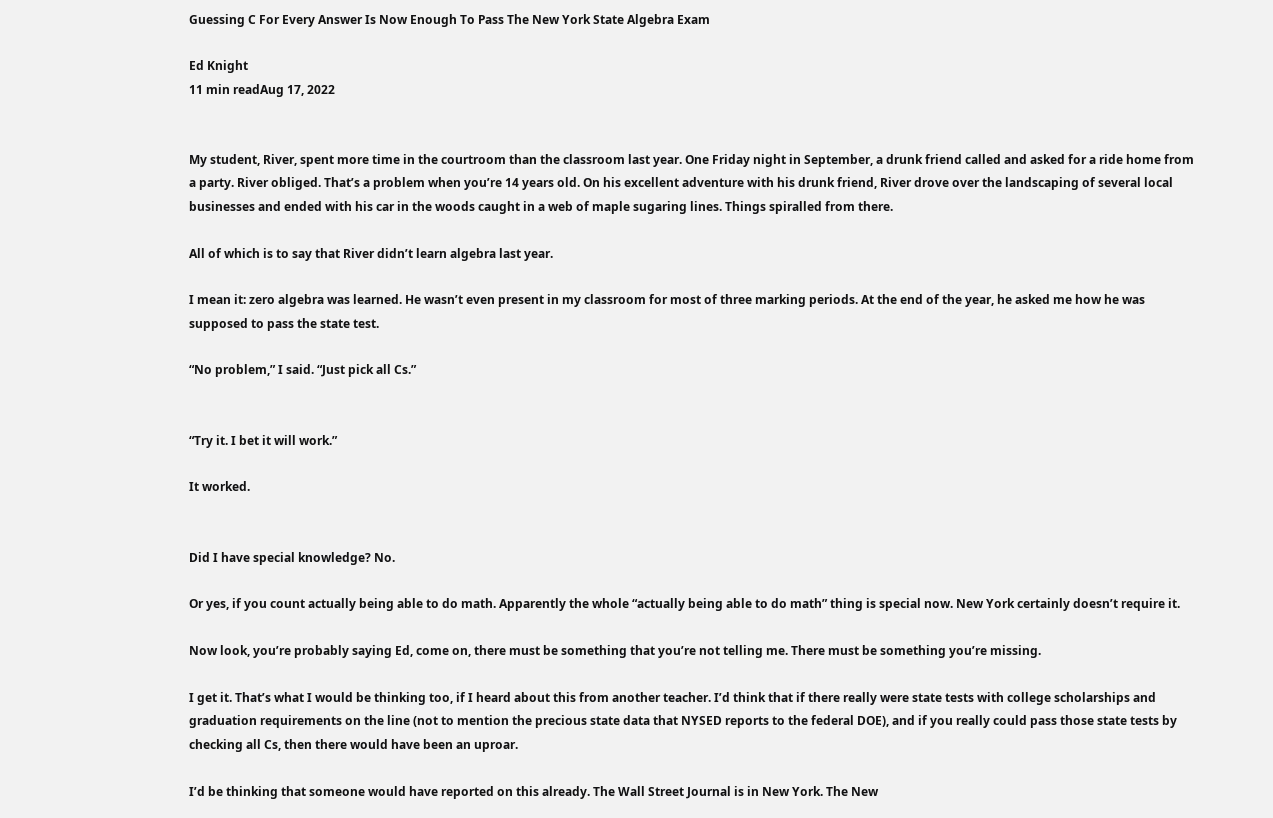Guessing C For Every Answer Is Now Enough To Pass The New York State Algebra Exam

Ed Knight
11 min readAug 17, 2022


My student, River, spent more time in the courtroom than the classroom last year. One Friday night in September, a drunk friend called and asked for a ride home from a party. River obliged. That’s a problem when you’re 14 years old. On his excellent adventure with his drunk friend, River drove over the landscaping of several local businesses and ended with his car in the woods caught in a web of maple sugaring lines. Things spiralled from there.

All of which is to say that River didn’t learn algebra last year.

I mean it: zero algebra was learned. He wasn’t even present in my classroom for most of three marking periods. At the end of the year, he asked me how he was supposed to pass the state test.

“No problem,” I said. “Just pick all Cs.”


“Try it. I bet it will work.”

It worked.


Did I have special knowledge? No.

Or yes, if you count actually being able to do math. Apparently the whole “actually being able to do math” thing is special now. New York certainly doesn’t require it.

Now look, you’re probably saying Ed, come on, there must be something that you’re not telling me. There must be something you’re missing.

I get it. That’s what I would be thinking too, if I heard about this from another teacher. I’d think that if there really were state tests with college scholarships and graduation requirements on the line (not to mention the precious state data that NYSED reports to the federal DOE), and if you really could pass those state tests by checking all Cs, then there would have been an uproar.

I’d be thinking that someone would have reported on this already. The Wall Street Journal is in New York. The New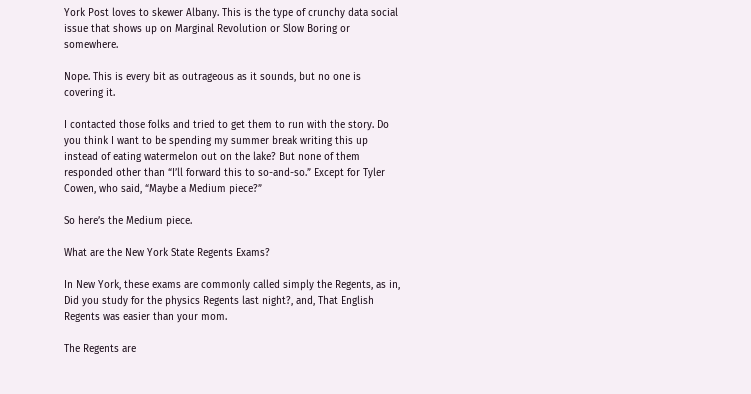York Post loves to skewer Albany. This is the type of crunchy data social issue that shows up on Marginal Revolution or Slow Boring or somewhere.

Nope. This is every bit as outrageous as it sounds, but no one is covering it.

I contacted those folks and tried to get them to run with the story. Do you think I want to be spending my summer break writing this up instead of eating watermelon out on the lake? But none of them responded other than “I’ll forward this to so-and-so.” Except for Tyler Cowen, who said, “Maybe a Medium piece?”

So here’s the Medium piece.

What are the New York State Regents Exams?

In New York, these exams are commonly called simply the Regents, as in, Did you study for the physics Regents last night?, and, That English Regents was easier than your mom.

The Regents are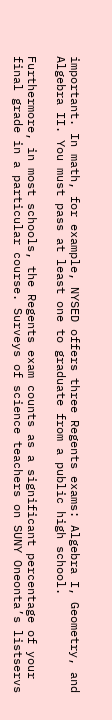important. In math, for example, NYSED offers three Regents exams: Algebra I, Geometry, and Algebra II. You must pass at least one to graduate from a public high school.

Furthermore, in most schools, the Regents exam counts as a significant percentage of your final grade in a particular course. Surveys of science teachers on SUNY Oneonta’s listservs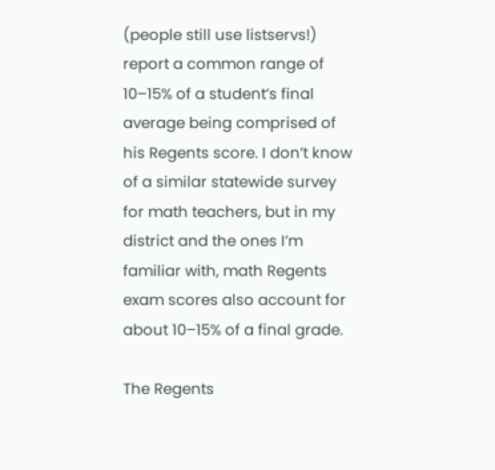(people still use listservs!) report a common range of 10–15% of a student’s final average being comprised of his Regents score. I don’t know of a similar statewide survey for math teachers, but in my district and the ones I’m familiar with, math Regents exam scores also account for about 10–15% of a final grade.

The Regents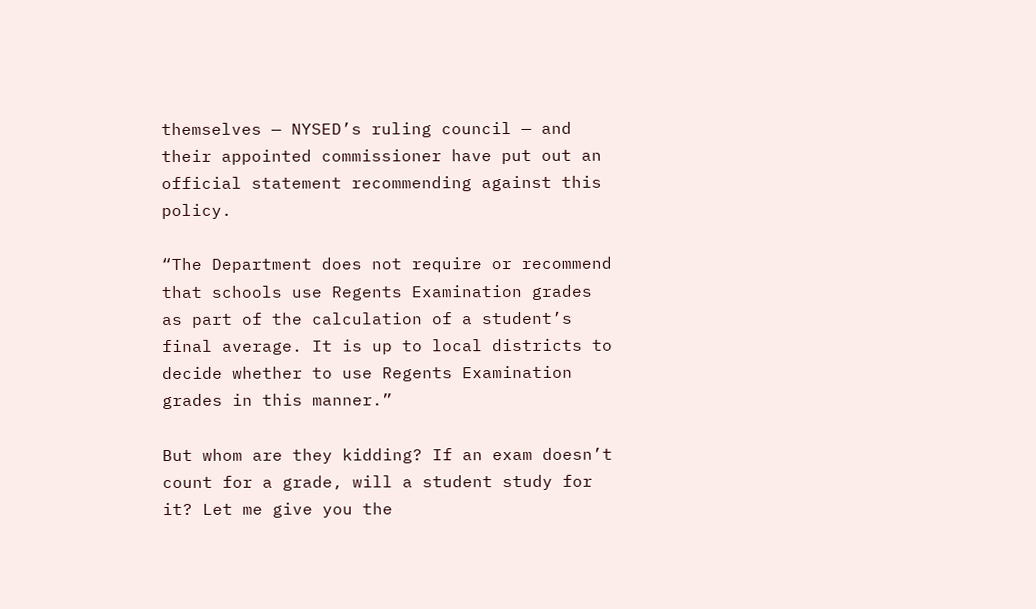themselves — NYSED’s ruling council — and their appointed commissioner have put out an official statement recommending against this policy.

“The Department does not require or recommend that schools use Regents Examination grades as part of the calculation of a student’s final average. It is up to local districts to decide whether to use Regents Examination grades in this manner.”

But whom are they kidding? If an exam doesn’t count for a grade, will a student study for it? Let me give you the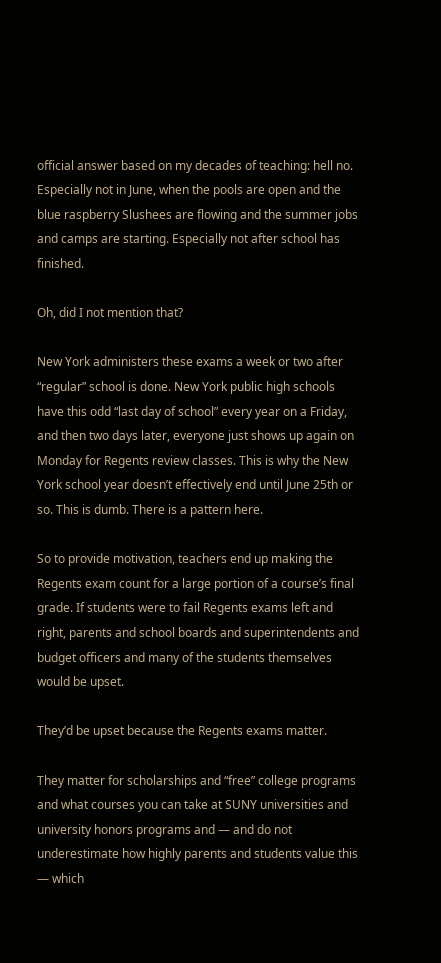official answer based on my decades of teaching: hell no. Especially not in June, when the pools are open and the blue raspberry Slushees are flowing and the summer jobs and camps are starting. Especially not after school has finished.

Oh, did I not mention that?

New York administers these exams a week or two after “regular” school is done. New York public high schools have this odd “last day of school” every year on a Friday, and then two days later, everyone just shows up again on Monday for Regents review classes. This is why the New York school year doesn’t effectively end until June 25th or so. This is dumb. There is a pattern here.

So to provide motivation, teachers end up making the Regents exam count for a large portion of a course’s final grade. If students were to fail Regents exams left and right, parents and school boards and superintendents and budget officers and many of the students themselves would be upset.

They’d be upset because the Regents exams matter.

They matter for scholarships and “free” college programs and what courses you can take at SUNY universities and university honors programs and — and do not underestimate how highly parents and students value this — which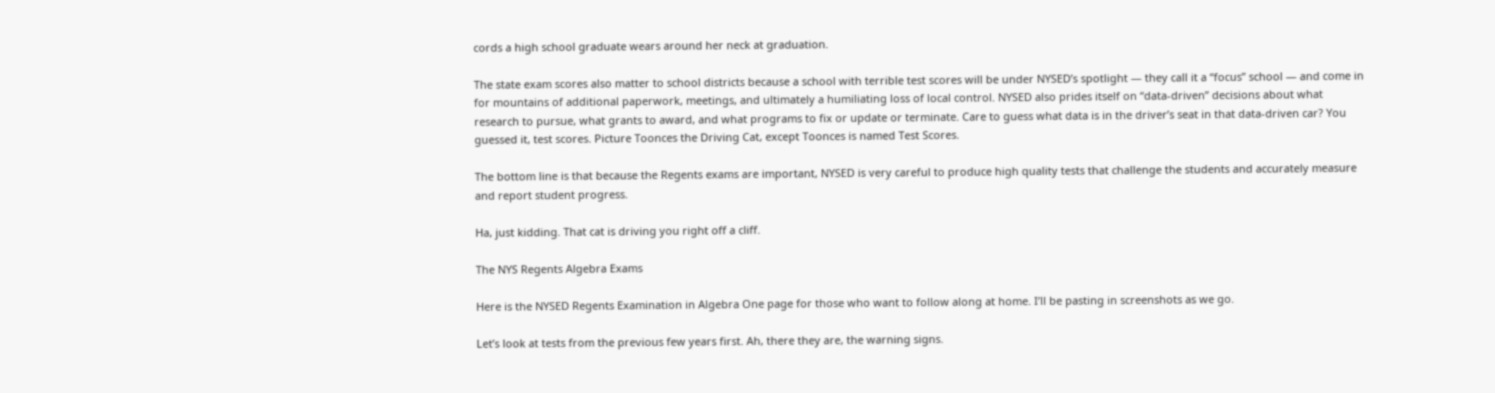cords a high school graduate wears around her neck at graduation.

The state exam scores also matter to school districts because a school with terrible test scores will be under NYSED’s spotlight — they call it a “focus” school — and come in for mountains of additional paperwork, meetings, and ultimately a humiliating loss of local control. NYSED also prides itself on “data-driven” decisions about what research to pursue, what grants to award, and what programs to fix or update or terminate. Care to guess what data is in the driver’s seat in that data-driven car? You guessed it, test scores. Picture Toonces the Driving Cat, except Toonces is named Test Scores.

The bottom line is that because the Regents exams are important, NYSED is very careful to produce high quality tests that challenge the students and accurately measure and report student progress.

Ha, just kidding. That cat is driving you right off a cliff.

The NYS Regents Algebra Exams

Here is the NYSED Regents Examination in Algebra One page for those who want to follow along at home. I’ll be pasting in screenshots as we go.

Let’s look at tests from the previous few years first. Ah, there they are, the warning signs.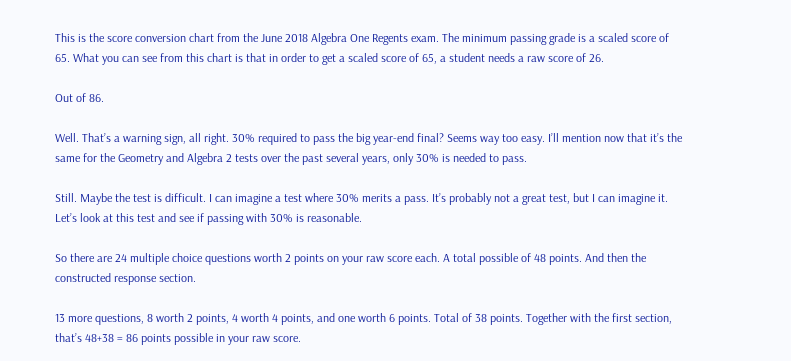This is the score conversion chart from the June 2018 Algebra One Regents exam. The minimum passing grade is a scaled score of 65. What you can see from this chart is that in order to get a scaled score of 65, a student needs a raw score of 26.

Out of 86.

Well. That’s a warning sign, all right. 30% required to pass the big year-end final? Seems way too easy. I’ll mention now that it’s the same for the Geometry and Algebra 2 tests over the past several years, only 30% is needed to pass.

Still. Maybe the test is difficult. I can imagine a test where 30% merits a pass. It’s probably not a great test, but I can imagine it. Let’s look at this test and see if passing with 30% is reasonable.

So there are 24 multiple choice questions worth 2 points on your raw score each. A total possible of 48 points. And then the constructed response section.

13 more questions, 8 worth 2 points, 4 worth 4 points, and one worth 6 points. Total of 38 points. Together with the first section, that’s 48+38 = 86 points possible in your raw score.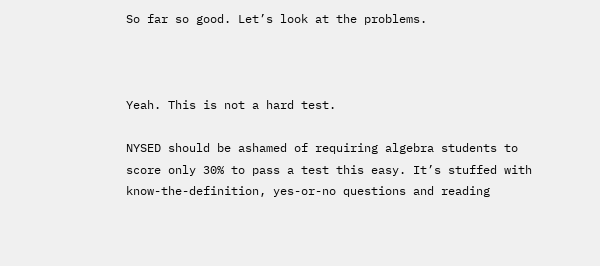So far so good. Let’s look at the problems.



Yeah. This is not a hard test.

NYSED should be ashamed of requiring algebra students to score only 30% to pass a test this easy. It’s stuffed with know-the-definition, yes-or-no questions and reading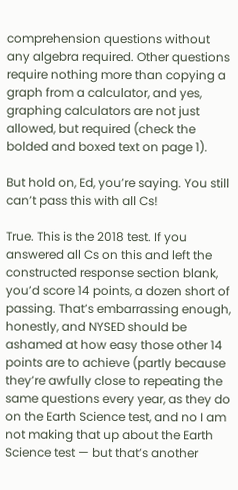comprehension questions without any algebra required. Other questions require nothing more than copying a graph from a calculator, and yes, graphing calculators are not just allowed, but required (check the bolded and boxed text on page 1).

But hold on, Ed, you’re saying. You still can’t pass this with all Cs!

True. This is the 2018 test. If you answered all Cs on this and left the constructed response section blank, you’d score 14 points, a dozen short of passing. That’s embarrassing enough, honestly, and NYSED should be ashamed at how easy those other 14 points are to achieve (partly because they’re awfully close to repeating the same questions every year, as they do on the Earth Science test, and no I am not making that up about the Earth Science test — but that’s another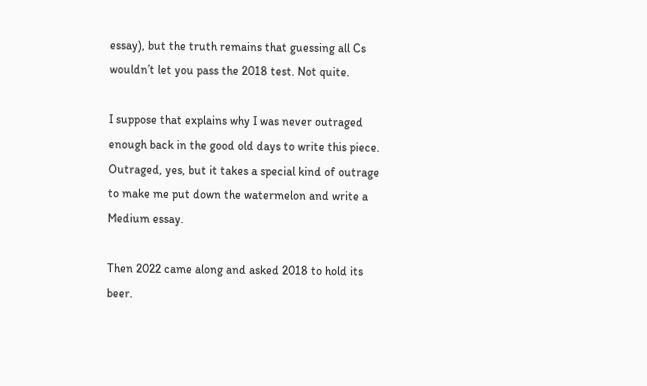essay), but the truth remains that guessing all Cs wouldn’t let you pass the 2018 test. Not quite.

I suppose that explains why I was never outraged enough back in the good old days to write this piece. Outraged, yes, but it takes a special kind of outrage to make me put down the watermelon and write a Medium essay.

Then 2022 came along and asked 2018 to hold its beer.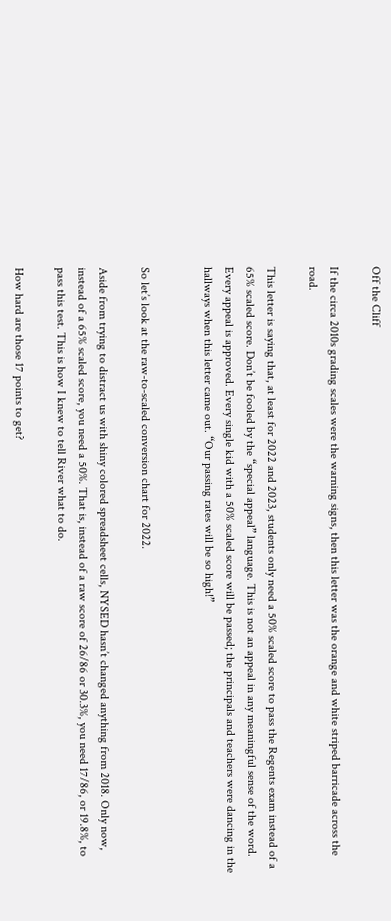Off the Cliff

If the circa 2010s grading scales were the warning signs, then this letter was the orange and white striped barricade across the road.

This letter is saying that, at least for 2022 and 2023, students only need a 50% scaled score to pass the Regents exam instead of a 65% scaled score. Don’t be fooled by the “special appeal” language. This is not an appeal in any meaningful sense of the word. Every appeal is approved. Every single kid with a 50% scaled score will be passed; the principals and teachers were dancing in the hallways when this letter came out. “Our passing rates will be so high!”


So let’s look at the raw-to-scaled conversion chart for 2022.

Aside from trying to distract us with shiny colored spreadsheet cells, NYSED hasn’t changed anything from 2018. Only now, instead of a 65% scaled score, you need a 50%. That is, instead of a raw score of 26/86 or 30.3%, you need 17/86, or 19.8%, to pass this test. This is how I knew to tell River what to do.

How hard are those 17 points to get?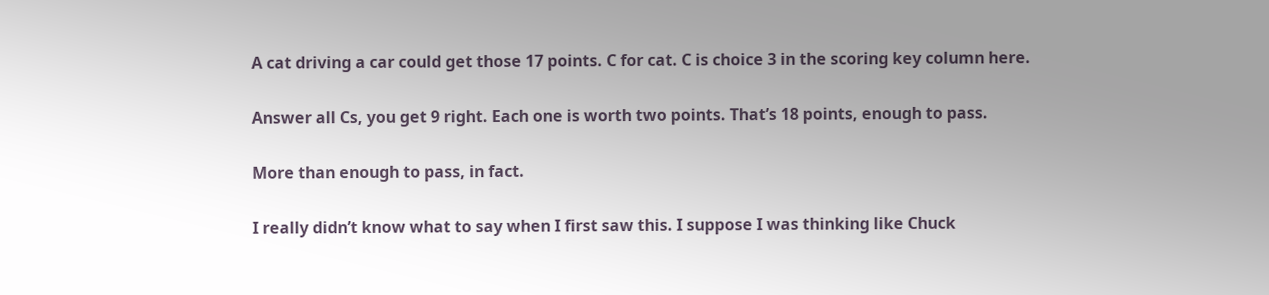A cat driving a car could get those 17 points. C for cat. C is choice 3 in the scoring key column here.

Answer all Cs, you get 9 right. Each one is worth two points. That’s 18 points, enough to pass.

More than enough to pass, in fact.

I really didn’t know what to say when I first saw this. I suppose I was thinking like Chuck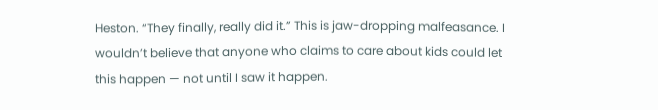Heston. “They finally, really did it.” This is jaw-dropping malfeasance. I wouldn’t believe that anyone who claims to care about kids could let this happen — not until I saw it happen.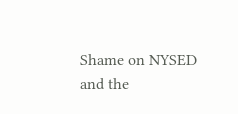Shame on NYSED and the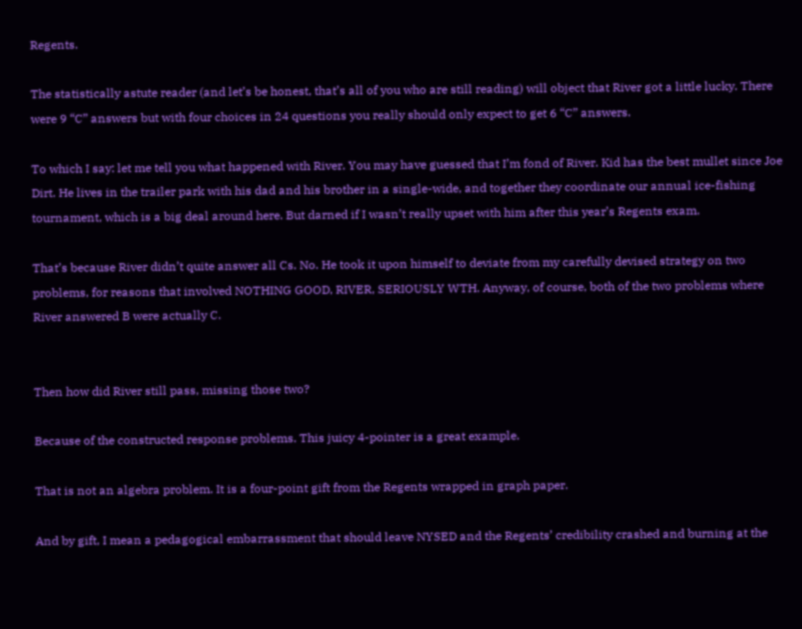Regents.

The statistically astute reader (and let’s be honest, that’s all of you who are still reading) will object that River got a little lucky. There were 9 “C” answers but with four choices in 24 questions you really should only expect to get 6 “C” answers.

To which I say: let me tell you what happened with River. You may have guessed that I’m fond of River. Kid has the best mullet since Joe Dirt. He lives in the trailer park with his dad and his brother in a single-wide, and together they coordinate our annual ice-fishing tournament, which is a big deal around here. But darned if I wasn’t really upset with him after this year’s Regents exam.

That’s because River didn’t quite answer all Cs. No. He took it upon himself to deviate from my carefully devised strategy on two problems, for reasons that involved NOTHING GOOD, RIVER, SERIOUSLY WTH. Anyway, of course, both of the two problems where River answered B were actually C.


Then how did River still pass, missing those two?

Because of the constructed response problems. This juicy 4-pointer is a great example.

That is not an algebra problem. It is a four-point gift from the Regents wrapped in graph paper.

And by gift, I mean a pedagogical embarrassment that should leave NYSED and the Regents’ credibility crashed and burning at the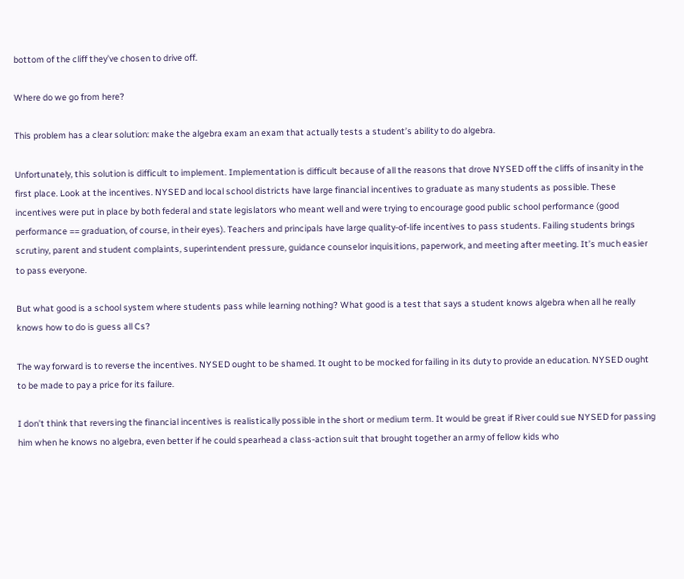bottom of the cliff they’ve chosen to drive off.

Where do we go from here?

This problem has a clear solution: make the algebra exam an exam that actually tests a student’s ability to do algebra.

Unfortunately, this solution is difficult to implement. Implementation is difficult because of all the reasons that drove NYSED off the cliffs of insanity in the first place. Look at the incentives. NYSED and local school districts have large financial incentives to graduate as many students as possible. These incentives were put in place by both federal and state legislators who meant well and were trying to encourage good public school performance (good performance == graduation, of course, in their eyes). Teachers and principals have large quality-of-life incentives to pass students. Failing students brings scrutiny, parent and student complaints, superintendent pressure, guidance counselor inquisitions, paperwork, and meeting after meeting. It’s much easier to pass everyone.

But what good is a school system where students pass while learning nothing? What good is a test that says a student knows algebra when all he really knows how to do is guess all Cs?

The way forward is to reverse the incentives. NYSED ought to be shamed. It ought to be mocked for failing in its duty to provide an education. NYSED ought to be made to pay a price for its failure.

I don’t think that reversing the financial incentives is realistically possible in the short or medium term. It would be great if River could sue NYSED for passing him when he knows no algebra, even better if he could spearhead a class-action suit that brought together an army of fellow kids who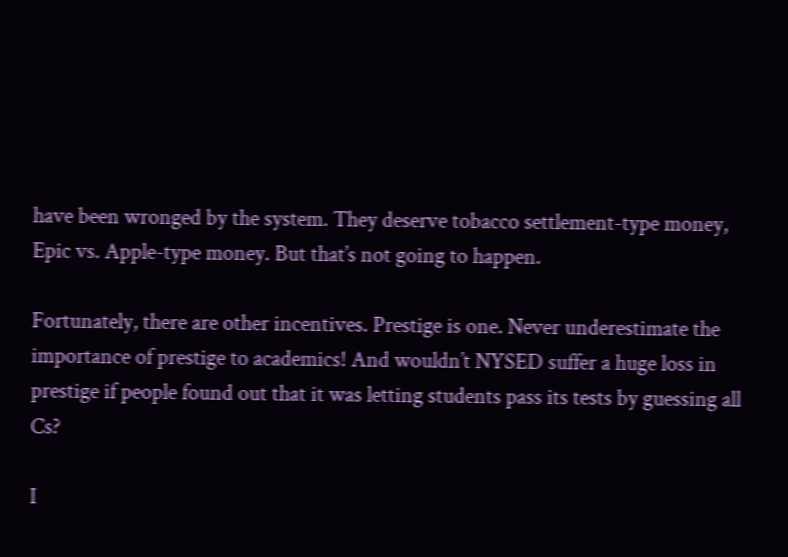have been wronged by the system. They deserve tobacco settlement-type money, Epic vs. Apple-type money. But that’s not going to happen.

Fortunately, there are other incentives. Prestige is one. Never underestimate the importance of prestige to academics! And wouldn’t NYSED suffer a huge loss in prestige if people found out that it was letting students pass its tests by guessing all Cs?

I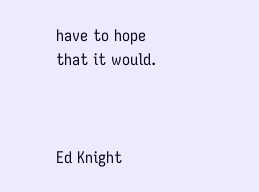have to hope that it would.



Ed Knight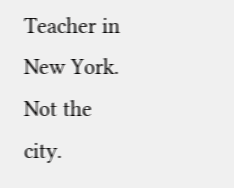Teacher in New York. Not the city.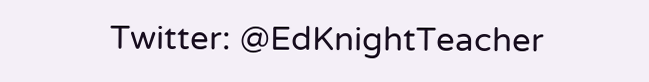Twitter: @EdKnightTeacher